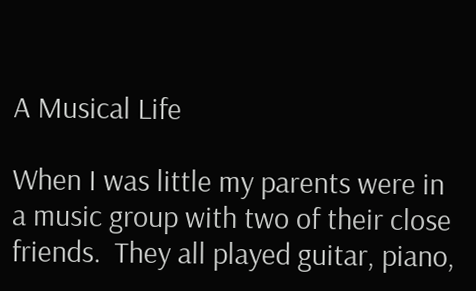A Musical Life

When I was little my parents were in a music group with two of their close friends.  They all played guitar, piano,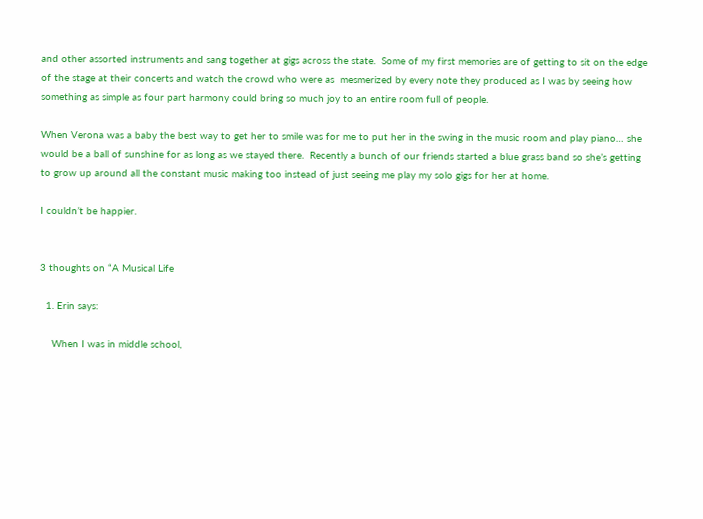and other assorted instruments and sang together at gigs across the state.  Some of my first memories are of getting to sit on the edge of the stage at their concerts and watch the crowd who were as  mesmerized by every note they produced as I was by seeing how something as simple as four part harmony could bring so much joy to an entire room full of people.

When Verona was a baby the best way to get her to smile was for me to put her in the swing in the music room and play piano… she would be a ball of sunshine for as long as we stayed there.  Recently a bunch of our friends started a blue grass band so she’s getting to grow up around all the constant music making too instead of just seeing me play my solo gigs for her at home.

I couldn’t be happier.


3 thoughts on “A Musical Life

  1. Erin says:

    When I was in middle school,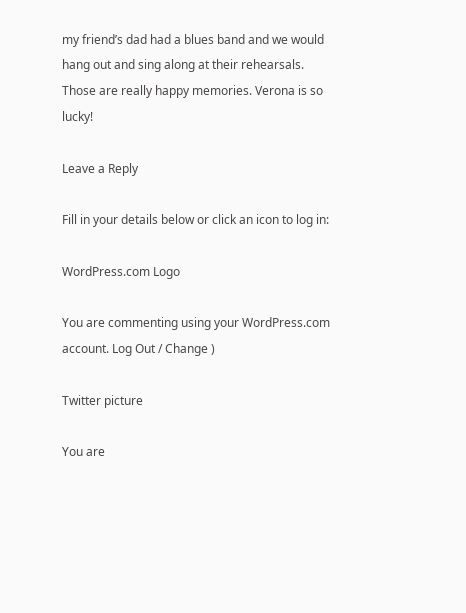my friend’s dad had a blues band and we would hang out and sing along at their rehearsals. Those are really happy memories. Verona is so lucky!

Leave a Reply

Fill in your details below or click an icon to log in:

WordPress.com Logo

You are commenting using your WordPress.com account. Log Out / Change )

Twitter picture

You are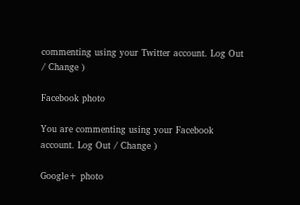commenting using your Twitter account. Log Out / Change )

Facebook photo

You are commenting using your Facebook account. Log Out / Change )

Google+ photo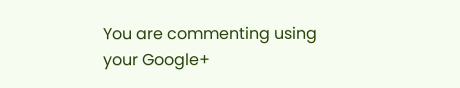You are commenting using your Google+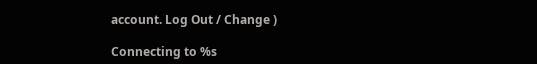account. Log Out / Change )

Connecting to %s